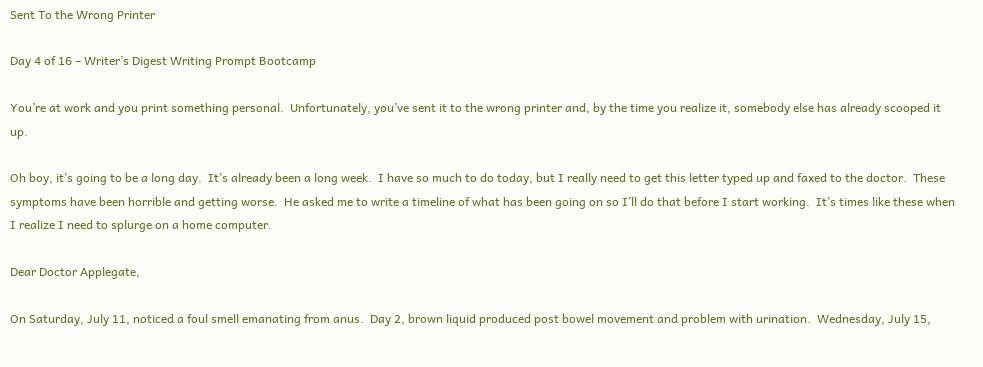Sent To the Wrong Printer

Day 4 of 16 – Writer’s Digest Writing Prompt Bootcamp

You’re at work and you print something personal.  Unfortunately, you’ve sent it to the wrong printer and, by the time you realize it, somebody else has already scooped it up.

Oh boy, it’s going to be a long day.  It’s already been a long week.  I have so much to do today, but I really need to get this letter typed up and faxed to the doctor.  These symptoms have been horrible and getting worse.  He asked me to write a timeline of what has been going on so I’ll do that before I start working.  It’s times like these when I realize I need to splurge on a home computer.

Dear Doctor Applegate,

On Saturday, July 11, noticed a foul smell emanating from anus.  Day 2, brown liquid produced post bowel movement and problem with urination.  Wednesday, July 15,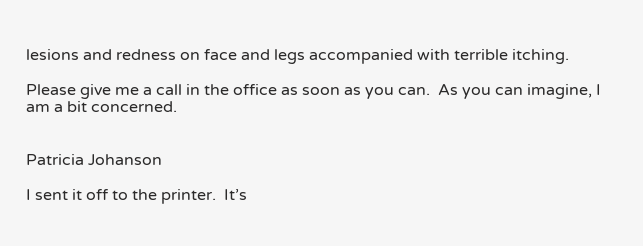lesions and redness on face and legs accompanied with terrible itching.

Please give me a call in the office as soon as you can.  As you can imagine, I am a bit concerned.


Patricia Johanson

I sent it off to the printer.  It’s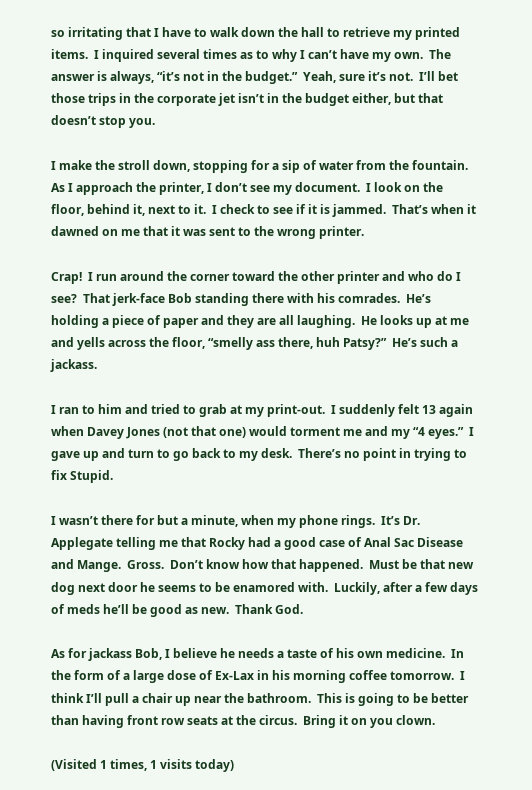so irritating that I have to walk down the hall to retrieve my printed items.  I inquired several times as to why I can’t have my own.  The answer is always, “it’s not in the budget.”  Yeah, sure it’s not.  I’ll bet those trips in the corporate jet isn’t in the budget either, but that doesn’t stop you.

I make the stroll down, stopping for a sip of water from the fountain.  As I approach the printer, I don’t see my document.  I look on the floor, behind it, next to it.  I check to see if it is jammed.  That’s when it dawned on me that it was sent to the wrong printer.

Crap!  I run around the corner toward the other printer and who do I see?  That jerk-face Bob standing there with his comrades.  He’s holding a piece of paper and they are all laughing.  He looks up at me and yells across the floor, “smelly ass there, huh Patsy?”  He’s such a jackass.

I ran to him and tried to grab at my print-out.  I suddenly felt 13 again when Davey Jones (not that one) would torment me and my “4 eyes.”  I gave up and turn to go back to my desk.  There’s no point in trying to fix Stupid.

I wasn’t there for but a minute, when my phone rings.  It’s Dr. Applegate telling me that Rocky had a good case of Anal Sac Disease and Mange.  Gross.  Don’t know how that happened.  Must be that new dog next door he seems to be enamored with.  Luckily, after a few days of meds he’ll be good as new.  Thank God.

As for jackass Bob, I believe he needs a taste of his own medicine.  In the form of a large dose of Ex-Lax in his morning coffee tomorrow.  I think I’ll pull a chair up near the bathroom.  This is going to be better than having front row seats at the circus.  Bring it on you clown.

(Visited 1 times, 1 visits today)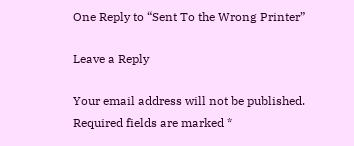One Reply to “Sent To the Wrong Printer”

Leave a Reply

Your email address will not be published. Required fields are marked *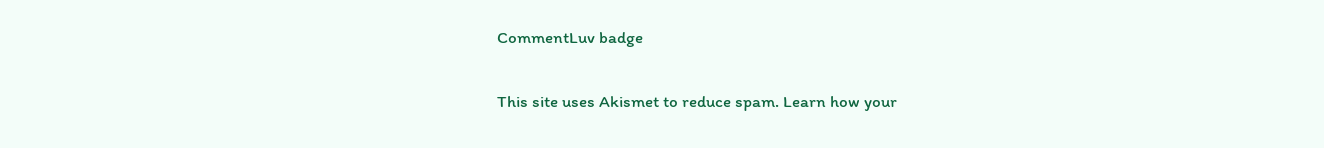CommentLuv badge

This site uses Akismet to reduce spam. Learn how your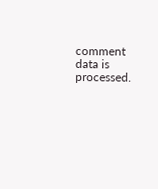comment data is processed.